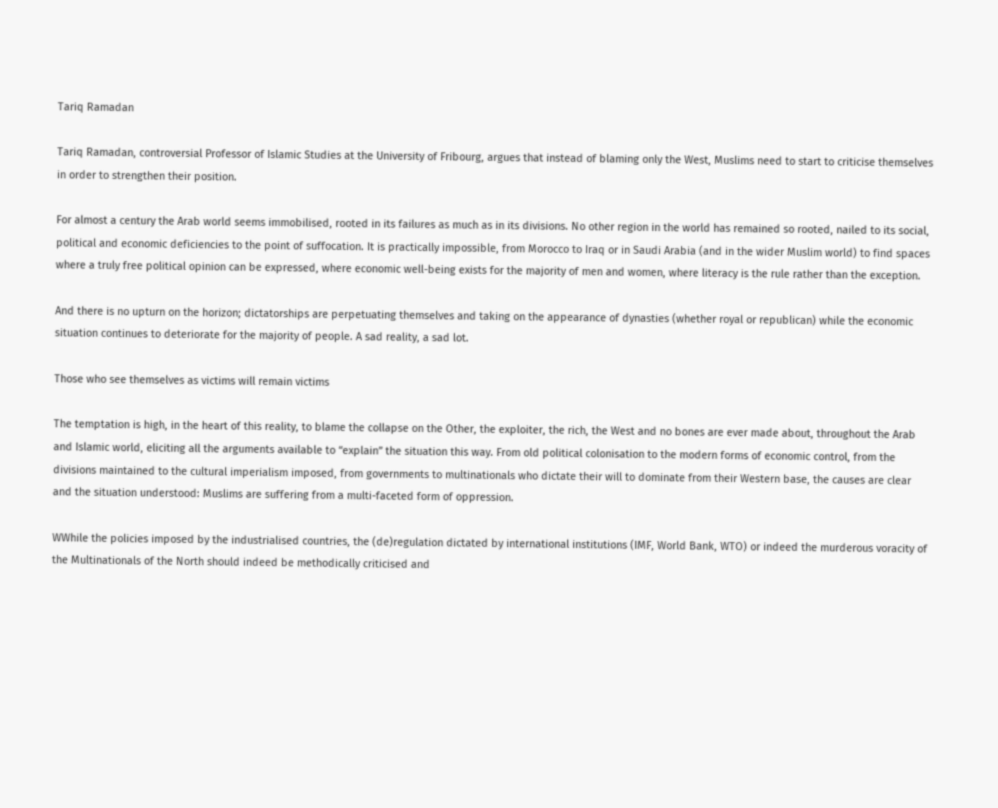Tariq Ramadan

Tariq Ramadan, controversial Professor of Islamic Studies at the University of Fribourg, argues that instead of blaming only the West, Muslims need to start to criticise themselves in order to strengthen their position.

For almost a century the Arab world seems immobilised, rooted in its failures as much as in its divisions. No other region in the world has remained so rooted, nailed to its social, political and economic deficiencies to the point of suffocation. It is practically impossible, from Morocco to Iraq or in Saudi Arabia (and in the wider Muslim world) to find spaces where a truly free political opinion can be expressed, where economic well-being exists for the majority of men and women, where literacy is the rule rather than the exception.

And there is no upturn on the horizon; dictatorships are perpetuating themselves and taking on the appearance of dynasties (whether royal or republican) while the economic situation continues to deteriorate for the majority of people. A sad reality, a sad lot.

Those who see themselves as victims will remain victims

The temptation is high, in the heart of this reality, to blame the collapse on the Other, the exploiter, the rich, the West and no bones are ever made about, throughout the Arab and Islamic world, eliciting all the arguments available to “explain” the situation this way. From old political colonisation to the modern forms of economic control, from the divisions maintained to the cultural imperialism imposed, from governments to multinationals who dictate their will to dominate from their Western base, the causes are clear and the situation understood: Muslims are suffering from a multi-faceted form of oppression.

WWhile the policies imposed by the industrialised countries, the (de)regulation dictated by international institutions (IMF, World Bank, WTO) or indeed the murderous voracity of the Multinationals of the North should indeed be methodically criticised and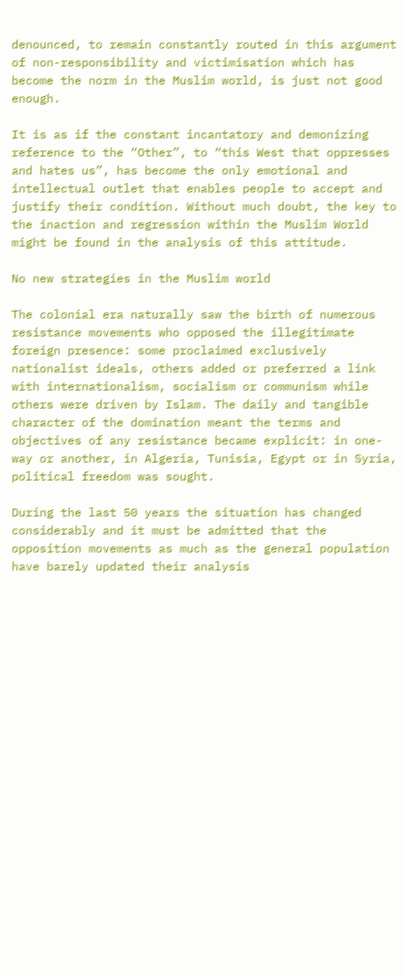denounced, to remain constantly routed in this argument of non-responsibility and victimisation which has become the norm in the Muslim world, is just not good enough.

It is as if the constant incantatory and demonizing reference to the “Other”, to “this West that oppresses and hates us”, has become the only emotional and intellectual outlet that enables people to accept and justify their condition. Without much doubt, the key to the inaction and regression within the Muslim World might be found in the analysis of this attitude.

No new strategies in the Muslim world

The colonial era naturally saw the birth of numerous resistance movements who opposed the illegitimate foreign presence: some proclaimed exclusively nationalist ideals, others added or preferred a link with internationalism, socialism or communism while others were driven by Islam. The daily and tangible character of the domination meant the terms and objectives of any resistance became explicit: in one-way or another, in Algeria, Tunisia, Egypt or in Syria, political freedom was sought.

During the last 50 years the situation has changed considerably and it must be admitted that the opposition movements as much as the general population have barely updated their analysis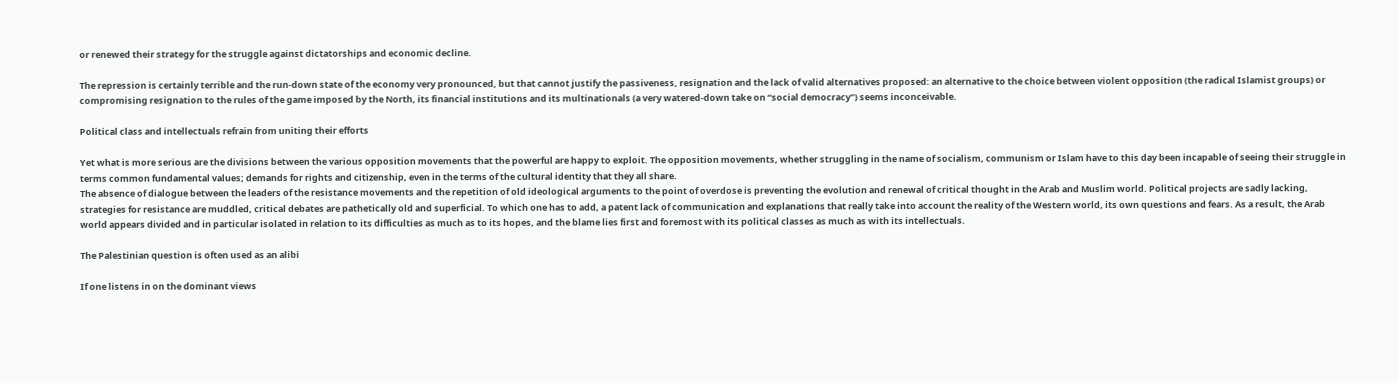or renewed their strategy for the struggle against dictatorships and economic decline.

The repression is certainly terrible and the run-down state of the economy very pronounced, but that cannot justify the passiveness, resignation and the lack of valid alternatives proposed: an alternative to the choice between violent opposition (the radical Islamist groups) or compromising resignation to the rules of the game imposed by the North, its financial institutions and its multinationals (a very watered-down take on “social democracy”) seems inconceivable.

Political class and intellectuals refrain from uniting their efforts

Yet what is more serious are the divisions between the various opposition movements that the powerful are happy to exploit. The opposition movements, whether struggling in the name of socialism, communism or Islam have to this day been incapable of seeing their struggle in terms common fundamental values; demands for rights and citizenship, even in the terms of the cultural identity that they all share.
The absence of dialogue between the leaders of the resistance movements and the repetition of old ideological arguments to the point of overdose is preventing the evolution and renewal of critical thought in the Arab and Muslim world. Political projects are sadly lacking, strategies for resistance are muddled, critical debates are pathetically old and superficial. To which one has to add, a patent lack of communication and explanations that really take into account the reality of the Western world, its own questions and fears. As a result, the Arab world appears divided and in particular isolated in relation to its difficulties as much as to its hopes, and the blame lies first and foremost with its political classes as much as with its intellectuals.

The Palestinian question is often used as an alibi

If one listens in on the dominant views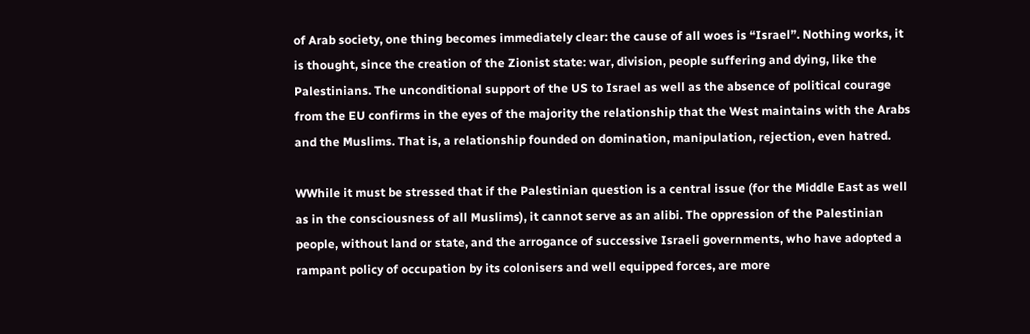of Arab society, one thing becomes immediately clear: the cause of all woes is “Israel”. Nothing works, it is thought, since the creation of the Zionist state: war, division, people suffering and dying, like the Palestinians. The unconditional support of the US to Israel as well as the absence of political courage from the EU confirms in the eyes of the majority the relationship that the West maintains with the Arabs and the Muslims. That is, a relationship founded on domination, manipulation, rejection, even hatred.

WWhile it must be stressed that if the Palestinian question is a central issue (for the Middle East as well as in the consciousness of all Muslims), it cannot serve as an alibi. The oppression of the Palestinian people, without land or state, and the arrogance of successive Israeli governments, who have adopted a rampant policy of occupation by its colonisers and well equipped forces, are more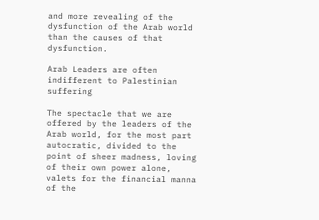and more revealing of the dysfunction of the Arab world than the causes of that dysfunction.

Arab Leaders are often indifferent to Palestinian suffering

The spectacle that we are offered by the leaders of the Arab world, for the most part autocratic, divided to the point of sheer madness, loving of their own power alone, valets for the financial manna of the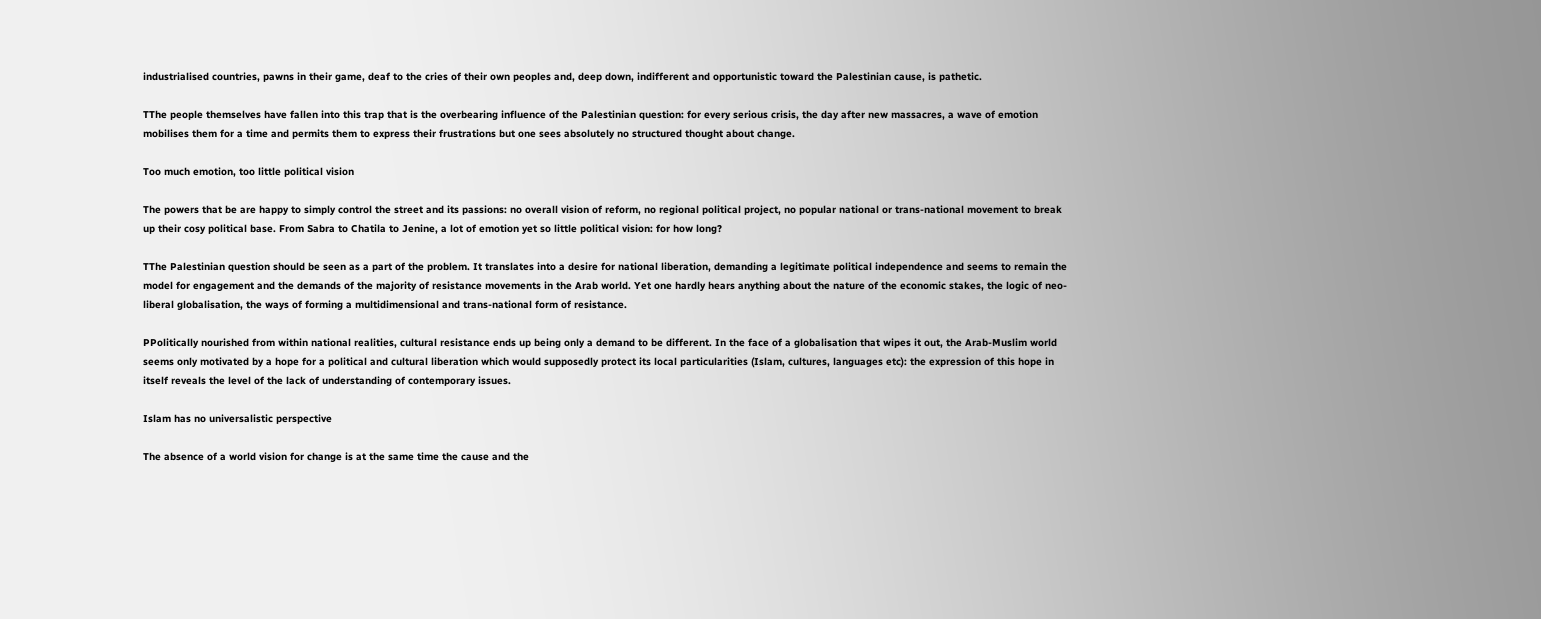industrialised countries, pawns in their game, deaf to the cries of their own peoples and, deep down, indifferent and opportunistic toward the Palestinian cause, is pathetic.

TThe people themselves have fallen into this trap that is the overbearing influence of the Palestinian question: for every serious crisis, the day after new massacres, a wave of emotion mobilises them for a time and permits them to express their frustrations but one sees absolutely no structured thought about change.

Too much emotion, too little political vision

The powers that be are happy to simply control the street and its passions: no overall vision of reform, no regional political project, no popular national or trans-national movement to break up their cosy political base. From Sabra to Chatila to Jenine, a lot of emotion yet so little political vision: for how long?

TThe Palestinian question should be seen as a part of the problem. It translates into a desire for national liberation, demanding a legitimate political independence and seems to remain the model for engagement and the demands of the majority of resistance movements in the Arab world. Yet one hardly hears anything about the nature of the economic stakes, the logic of neo-liberal globalisation, the ways of forming a multidimensional and trans-national form of resistance.

PPolitically nourished from within national realities, cultural resistance ends up being only a demand to be different. In the face of a globalisation that wipes it out, the Arab-Muslim world seems only motivated by a hope for a political and cultural liberation which would supposedly protect its local particularities (Islam, cultures, languages etc): the expression of this hope in itself reveals the level of the lack of understanding of contemporary issues.

Islam has no universalistic perspective

The absence of a world vision for change is at the same time the cause and the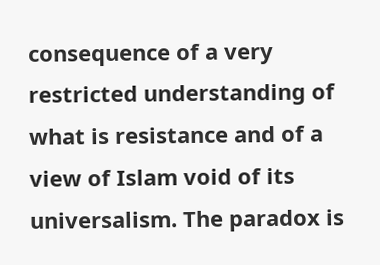consequence of a very restricted understanding of what is resistance and of a view of Islam void of its universalism. The paradox is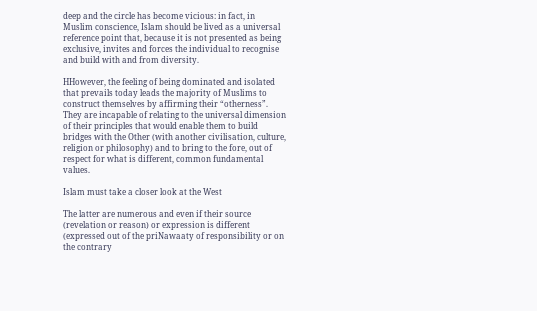deep and the circle has become vicious: in fact, in Muslim conscience, Islam should be lived as a universal reference point that, because it is not presented as being exclusive, invites and forces the individual to recognise and build with and from diversity.

HHowever, the feeling of being dominated and isolated that prevails today leads the majority of Muslims to construct themselves by affirming their “otherness”. They are incapable of relating to the universal dimension of their principles that would enable them to build bridges with the Other (with another civilisation, culture, religion or philosophy) and to bring to the fore, out of respect for what is different, common fundamental values.

Islam must take a closer look at the West

The latter are numerous and even if their source (revelation or reason) or expression is different (expressed out of the priNawaaty of responsibility or on the contrary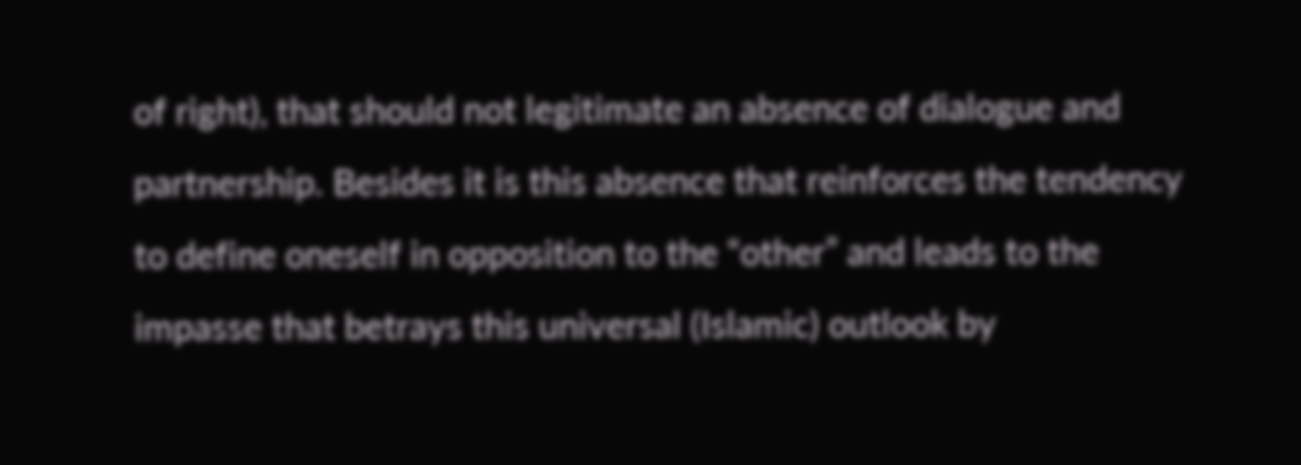of right), that should not legitimate an absence of dialogue and partnership. Besides it is this absence that reinforces the tendency to define oneself in opposition to the “other” and leads to the impasse that betrays this universal (Islamic) outlook by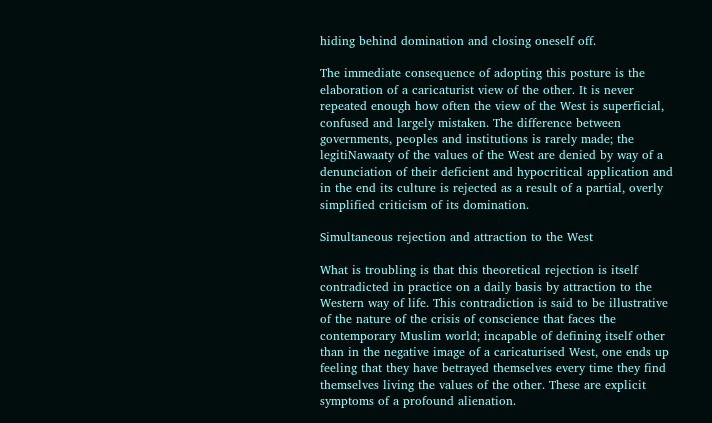hiding behind domination and closing oneself off.

The immediate consequence of adopting this posture is the elaboration of a caricaturist view of the other. It is never repeated enough how often the view of the West is superficial, confused and largely mistaken. The difference between governments, peoples and institutions is rarely made; the legitiNawaaty of the values of the West are denied by way of a denunciation of their deficient and hypocritical application and in the end its culture is rejected as a result of a partial, overly simplified criticism of its domination.

Simultaneous rejection and attraction to the West

What is troubling is that this theoretical rejection is itself contradicted in practice on a daily basis by attraction to the Western way of life. This contradiction is said to be illustrative of the nature of the crisis of conscience that faces the contemporary Muslim world; incapable of defining itself other than in the negative image of a caricaturised West, one ends up feeling that they have betrayed themselves every time they find themselves living the values of the other. These are explicit symptoms of a profound alienation.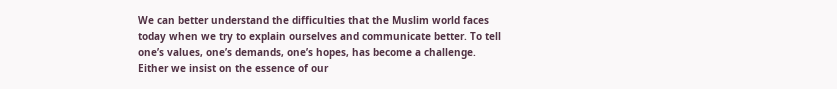We can better understand the difficulties that the Muslim world faces today when we try to explain ourselves and communicate better. To tell one’s values, one’s demands, one’s hopes, has become a challenge. Either we insist on the essence of our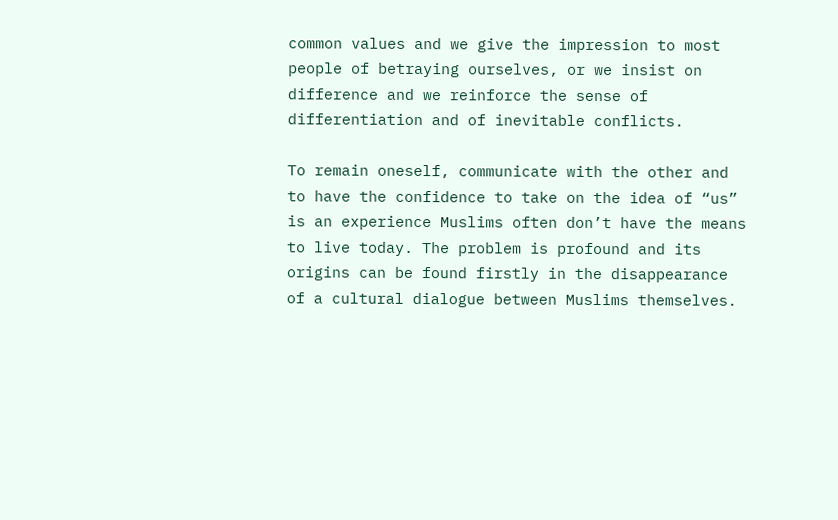common values and we give the impression to most people of betraying ourselves, or we insist on difference and we reinforce the sense of differentiation and of inevitable conflicts.

To remain oneself, communicate with the other and to have the confidence to take on the idea of “us” is an experience Muslims often don’t have the means to live today. The problem is profound and its origins can be found firstly in the disappearance of a cultural dialogue between Muslims themselves.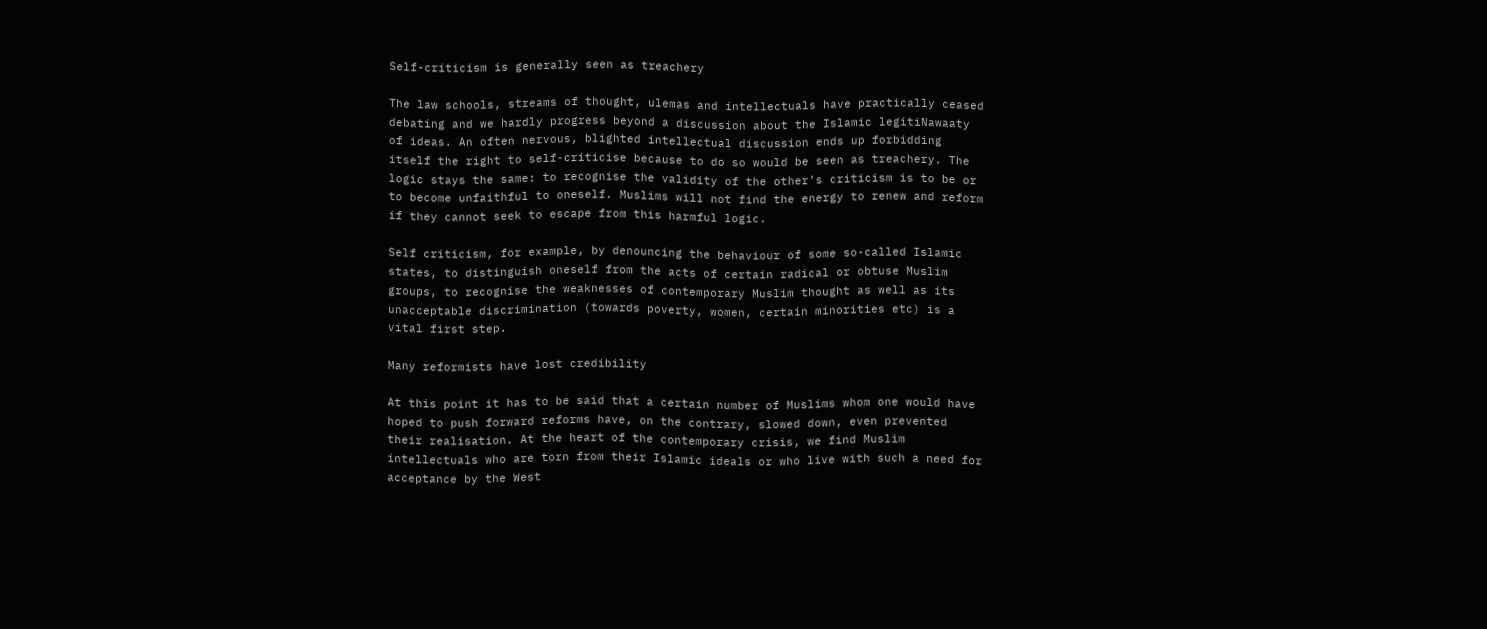Self-criticism is generally seen as treachery

The law schools, streams of thought, ulemas and intellectuals have practically ceased debating and we hardly progress beyond a discussion about the Islamic legitiNawaaty of ideas. An often nervous, blighted intellectual discussion ends up forbidding itself the right to self-criticise because to do so would be seen as treachery. The logic stays the same: to recognise the validity of the other’s criticism is to be or to become unfaithful to oneself. Muslims will not find the energy to renew and reform if they cannot seek to escape from this harmful logic.

Self criticism, for example, by denouncing the behaviour of some so-called Islamic states, to distinguish oneself from the acts of certain radical or obtuse Muslim groups, to recognise the weaknesses of contemporary Muslim thought as well as its unacceptable discrimination (towards poverty, women, certain minorities etc) is a vital first step.

Many reformists have lost credibility

At this point it has to be said that a certain number of Muslims whom one would have hoped to push forward reforms have, on the contrary, slowed down, even prevented their realisation. At the heart of the contemporary crisis, we find Muslim intellectuals who are torn from their Islamic ideals or who live with such a need for acceptance by the West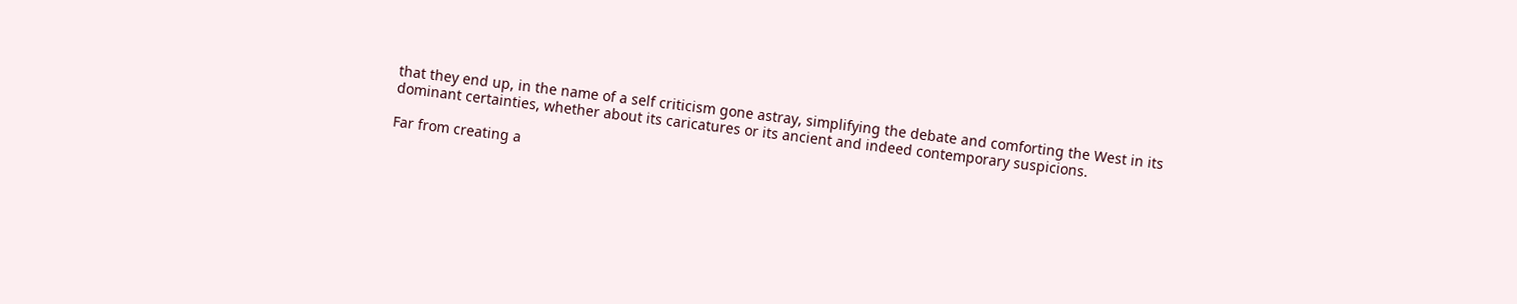that they end up, in the name of a self criticism gone astray, simplifying the debate and comforting the West in its dominant certainties, whether about its caricatures or its ancient and indeed contemporary suspicions.

Far from creating a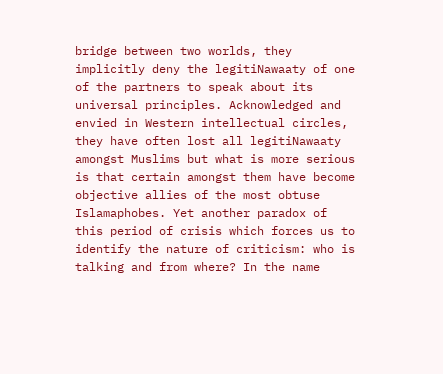bridge between two worlds, they implicitly deny the legitiNawaaty of one of the partners to speak about its universal principles. Acknowledged and envied in Western intellectual circles, they have often lost all legitiNawaaty amongst Muslims but what is more serious is that certain amongst them have become objective allies of the most obtuse Islamaphobes. Yet another paradox of this period of crisis which forces us to identify the nature of criticism: who is talking and from where? In the name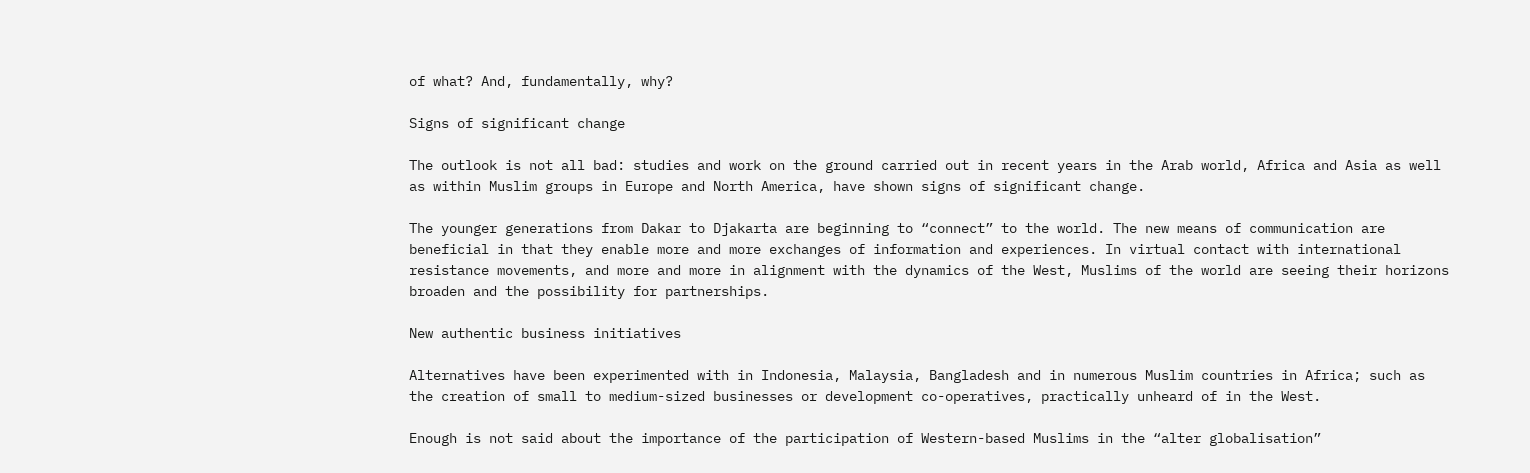of what? And, fundamentally, why?

Signs of significant change

The outlook is not all bad: studies and work on the ground carried out in recent years in the Arab world, Africa and Asia as well as within Muslim groups in Europe and North America, have shown signs of significant change.

The younger generations from Dakar to Djakarta are beginning to “connect” to the world. The new means of communication are beneficial in that they enable more and more exchanges of information and experiences. In virtual contact with international resistance movements, and more and more in alignment with the dynamics of the West, Muslims of the world are seeing their horizons broaden and the possibility for partnerships.

New authentic business initiatives

Alternatives have been experimented with in Indonesia, Malaysia, Bangladesh and in numerous Muslim countries in Africa; such as the creation of small to medium-sized businesses or development co-operatives, practically unheard of in the West.

Enough is not said about the importance of the participation of Western-based Muslims in the “alter globalisation”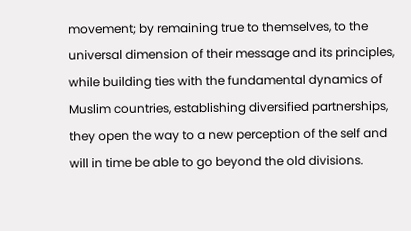movement; by remaining true to themselves, to the universal dimension of their message and its principles, while building ties with the fundamental dynamics of Muslim countries, establishing diversified partnerships, they open the way to a new perception of the self and will in time be able to go beyond the old divisions.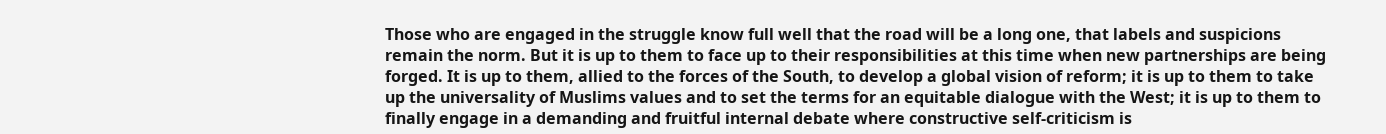Those who are engaged in the struggle know full well that the road will be a long one, that labels and suspicions remain the norm. But it is up to them to face up to their responsibilities at this time when new partnerships are being forged. It is up to them, allied to the forces of the South, to develop a global vision of reform; it is up to them to take up the universality of Muslims values and to set the terms for an equitable dialogue with the West; it is up to them to finally engage in a demanding and fruitful internal debate where constructive self-criticism is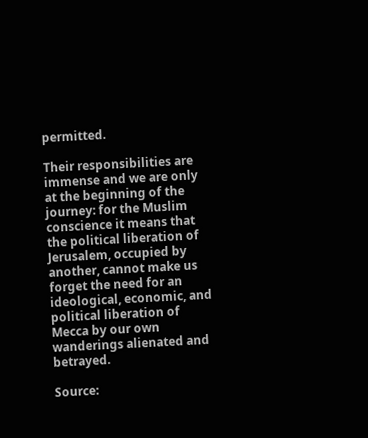permitted.

Their responsibilities are immense and we are only at the beginning of the journey: for the Muslim conscience it means that the political liberation of Jerusalem, occupied by another, cannot make us forget the need for an ideological, economic, and political liberation of Mecca by our own wanderings alienated and betrayed.

Source: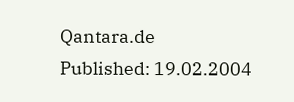Qantara.de
Published: 19.02.2004